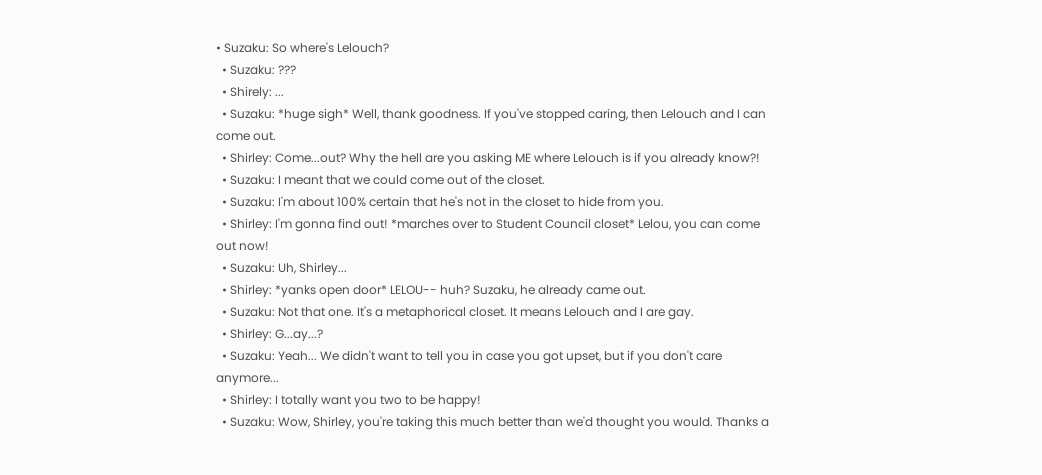• Suzaku: So where's Lelouch?
  • Suzaku: ???
  • Shirely: ...
  • Suzaku: *huge sigh* Well, thank goodness. If you've stopped caring, then Lelouch and I can come out.
  • Shirley: Come...out? Why the hell are you asking ME where Lelouch is if you already know?!
  • Suzaku: I meant that we could come out of the closet.
  • Suzaku: I'm about 100% certain that he's not in the closet to hide from you.
  • Shirley: I'm gonna find out! *marches over to Student Council closet* Lelou, you can come out now!
  • Suzaku: Uh, Shirley...
  • Shirley: *yanks open door* LELOU-- huh? Suzaku, he already came out.
  • Suzaku: Not that one. It's a metaphorical closet. It means Lelouch and I are gay.
  • Shirley: G...ay...?
  • Suzaku: Yeah... We didn't want to tell you in case you got upset, but if you don't care anymore...
  • Shirley: I totally want you two to be happy!
  • Suzaku: Wow, Shirley, you're taking this much better than we'd thought you would. Thanks a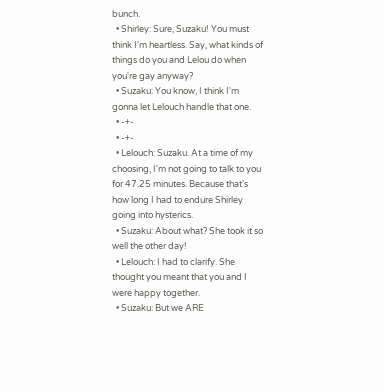bunch.
  • Shirley: Sure, Suzaku! You must think I'm heartless. Say, what kinds of things do you and Lelou do when you're gay anyway?
  • Suzaku: You know, I think I'm gonna let Lelouch handle that one.
  • -+-
  • -+-
  • Lelouch: Suzaku. At a time of my choosing, I'm not going to talk to you for 47.25 minutes. Because that's how long I had to endure Shirley going into hysterics.
  • Suzaku: About what? She took it so well the other day!
  • Lelouch: I had to clarify. She thought you meant that you and I were happy together.
  • Suzaku: But we ARE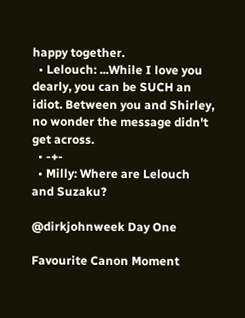happy together.
  • Lelouch: ...While I love you dearly, you can be SUCH an idiot. Between you and Shirley, no wonder the message didn't get across.
  • -+-
  • Milly: Where are Lelouch and Suzaku?

@dirkjohnweek Day One

Favourite Canon Moment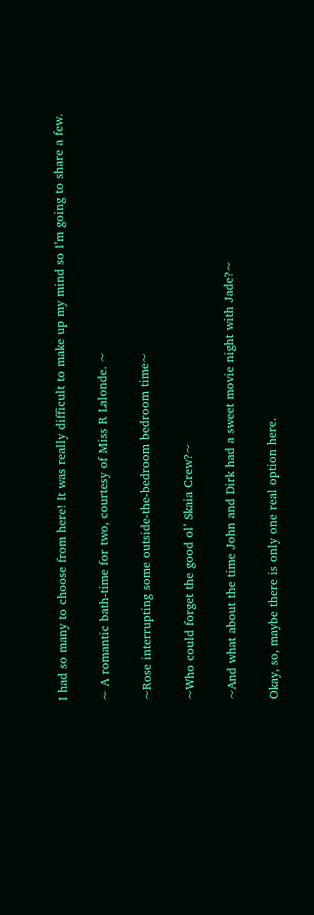I had so many to choose from here! It was really difficult to make up my mind so I’m going to share a few.

~ A romantic bath-time for two, courtesy of Miss R Lalonde. ~

~Rose interrupting some outside-the-bedroom bedroom time~

~Who could forget the good ol’ Skaia Crew?~

~And what about the time John and Dirk had a sweet movie night with Jade?~

Okay, so, maybe there is only one real option here.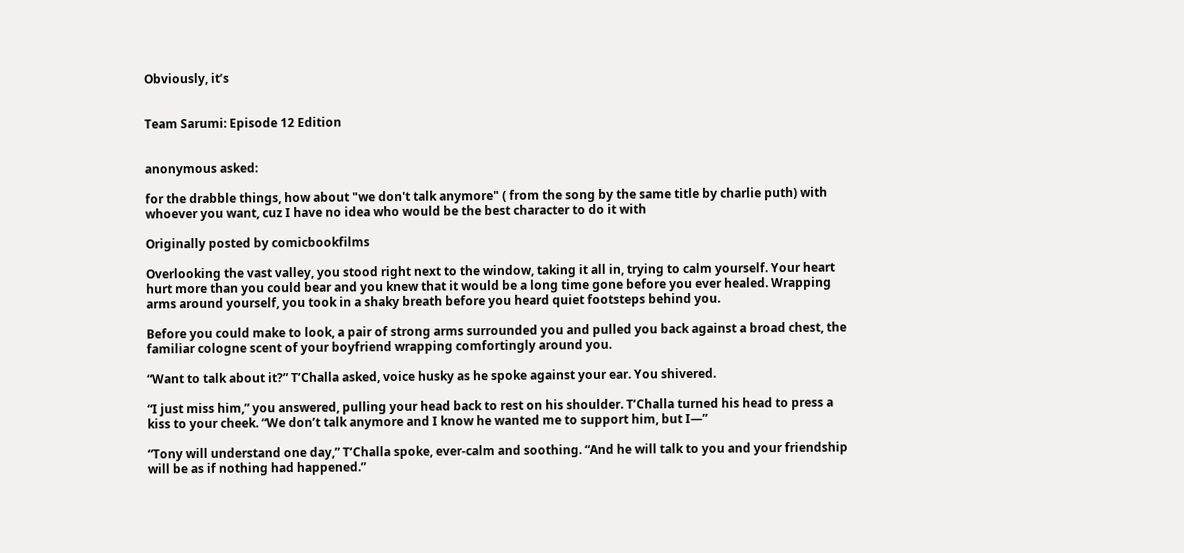Obviously, it’s


Team Sarumi: Episode 12 Edition


anonymous asked:

for the drabble things, how about "we don't talk anymore" ( from the song by the same title by charlie puth) with whoever you want, cuz I have no idea who would be the best character to do it with

Originally posted by comicbookfilms

Overlooking the vast valley, you stood right next to the window, taking it all in, trying to calm yourself. Your heart hurt more than you could bear and you knew that it would be a long time gone before you ever healed. Wrapping arms around yourself, you took in a shaky breath before you heard quiet footsteps behind you.

Before you could make to look, a pair of strong arms surrounded you and pulled you back against a broad chest, the familiar cologne scent of your boyfriend wrapping comfortingly around you.

“Want to talk about it?” T’Challa asked, voice husky as he spoke against your ear. You shivered.

“I just miss him,” you answered, pulling your head back to rest on his shoulder. T’Challa turned his head to press a kiss to your cheek. “We don’t talk anymore and I know he wanted me to support him, but I—”

“Tony will understand one day,” T’Challa spoke, ever-calm and soothing. “And he will talk to you and your friendship will be as if nothing had happened.”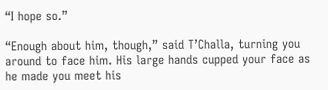“I hope so.”

“Enough about him, though,” said T’Challa, turning you around to face him. His large hands cupped your face as he made you meet his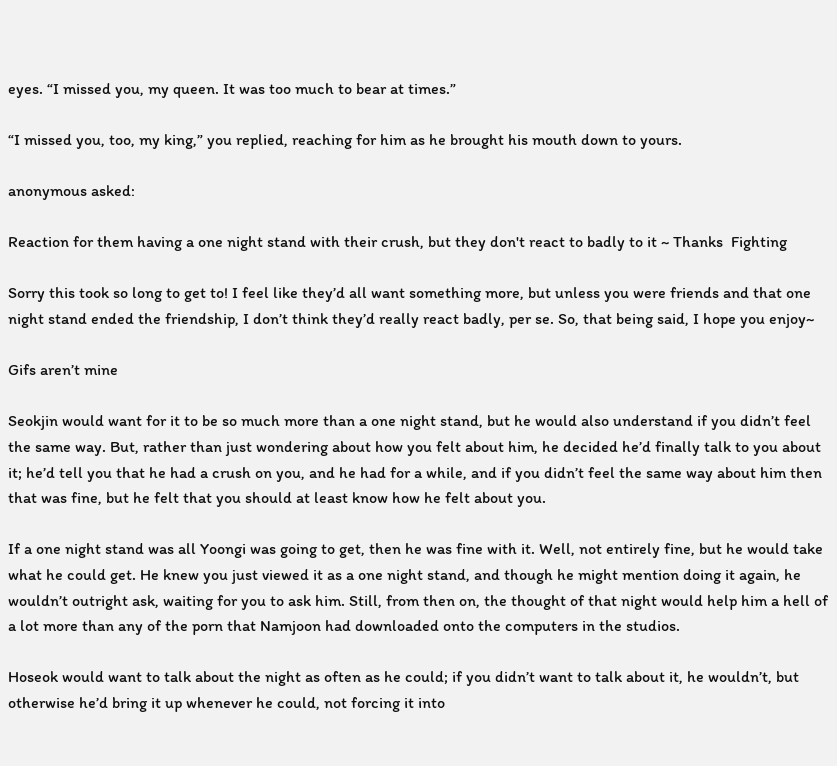eyes. “I missed you, my queen. It was too much to bear at times.”

“I missed you, too, my king,” you replied, reaching for him as he brought his mouth down to yours.

anonymous asked:

Reaction for them having a one night stand with their crush, but they don't react to badly to it ~ Thanks  Fighting

Sorry this took so long to get to! I feel like they’d all want something more, but unless you were friends and that one night stand ended the friendship, I don’t think they’d really react badly, per se. So, that being said, I hope you enjoy~

Gifs aren’t mine

Seokjin would want for it to be so much more than a one night stand, but he would also understand if you didn’t feel the same way. But, rather than just wondering about how you felt about him, he decided he’d finally talk to you about it; he’d tell you that he had a crush on you, and he had for a while, and if you didn’t feel the same way about him then that was fine, but he felt that you should at least know how he felt about you.

If a one night stand was all Yoongi was going to get, then he was fine with it. Well, not entirely fine, but he would take what he could get. He knew you just viewed it as a one night stand, and though he might mention doing it again, he wouldn’t outright ask, waiting for you to ask him. Still, from then on, the thought of that night would help him a hell of a lot more than any of the porn that Namjoon had downloaded onto the computers in the studios.

Hoseok would want to talk about the night as often as he could; if you didn’t want to talk about it, he wouldn’t, but otherwise he’d bring it up whenever he could, not forcing it into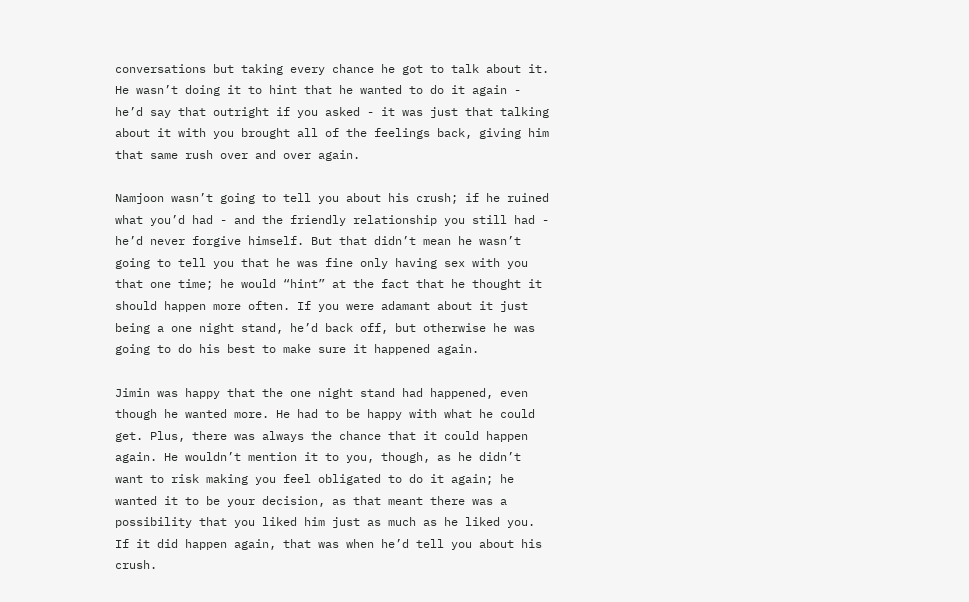conversations but taking every chance he got to talk about it. He wasn’t doing it to hint that he wanted to do it again - he’d say that outright if you asked - it was just that talking about it with you brought all of the feelings back, giving him that same rush over and over again.

Namjoon wasn’t going to tell you about his crush; if he ruined what you’d had - and the friendly relationship you still had - he’d never forgive himself. But that didn’t mean he wasn’t going to tell you that he was fine only having sex with you that one time; he would “hint” at the fact that he thought it should happen more often. If you were adamant about it just being a one night stand, he’d back off, but otherwise he was going to do his best to make sure it happened again.

Jimin was happy that the one night stand had happened, even though he wanted more. He had to be happy with what he could get. Plus, there was always the chance that it could happen again. He wouldn’t mention it to you, though, as he didn’t want to risk making you feel obligated to do it again; he wanted it to be your decision, as that meant there was a possibility that you liked him just as much as he liked you. If it did happen again, that was when he’d tell you about his crush.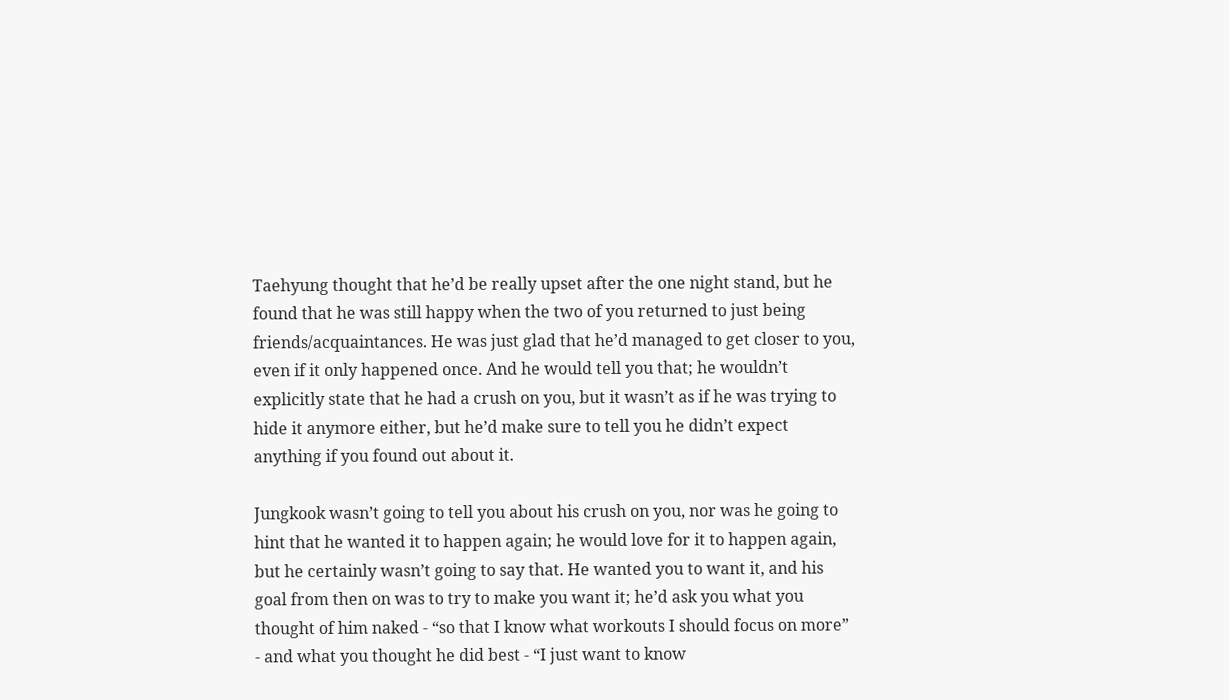Taehyung thought that he’d be really upset after the one night stand, but he found that he was still happy when the two of you returned to just being friends/acquaintances. He was just glad that he’d managed to get closer to you, even if it only happened once. And he would tell you that; he wouldn’t explicitly state that he had a crush on you, but it wasn’t as if he was trying to hide it anymore either, but he’d make sure to tell you he didn’t expect anything if you found out about it.

Jungkook wasn’t going to tell you about his crush on you, nor was he going to hint that he wanted it to happen again; he would love for it to happen again, but he certainly wasn’t going to say that. He wanted you to want it, and his goal from then on was to try to make you want it; he’d ask you what you thought of him naked - “so that I know what workouts I should focus on more” - and what you thought he did best - “I just want to know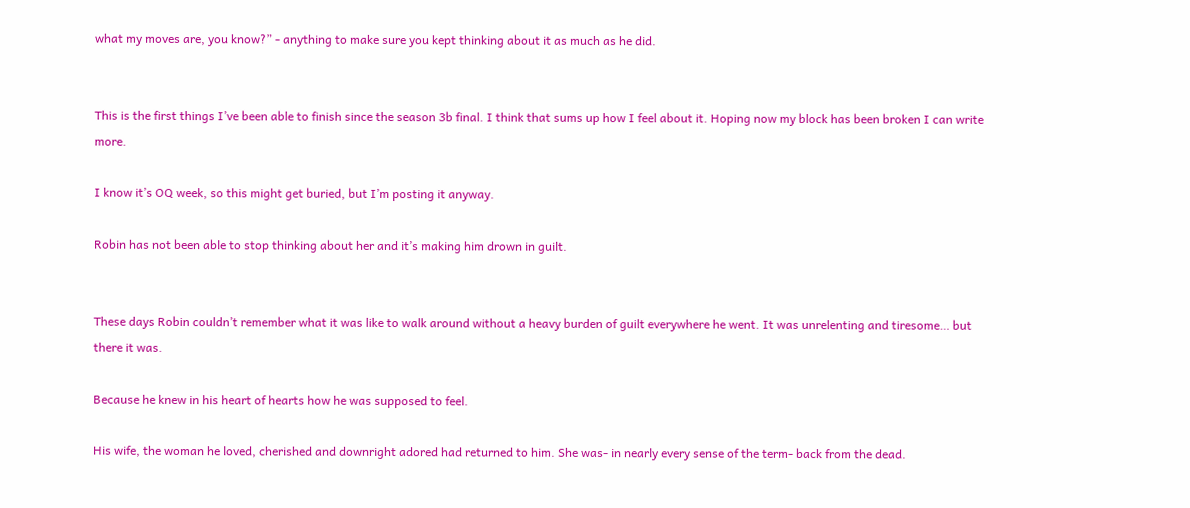what my moves are, you know?” - anything to make sure you kept thinking about it as much as he did.


This is the first things I’ve been able to finish since the season 3b final. I think that sums up how I feel about it. Hoping now my block has been broken I can write more.

I know it’s OQ week, so this might get buried, but I’m posting it anyway.

Robin has not been able to stop thinking about her and it’s making him drown in guilt.


These days Robin couldn’t remember what it was like to walk around without a heavy burden of guilt everywhere he went. It was unrelenting and tiresome… but there it was.

Because he knew in his heart of hearts how he was supposed to feel.

His wife, the woman he loved, cherished and downright adored had returned to him. She was- in nearly every sense of the term- back from the dead.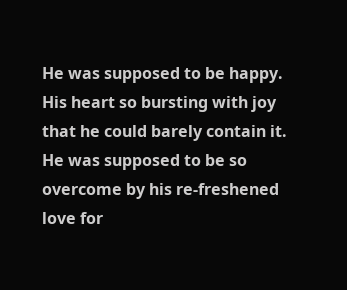He was supposed to be happy. His heart so bursting with joy that he could barely contain it. He was supposed to be so overcome by his re-freshened love for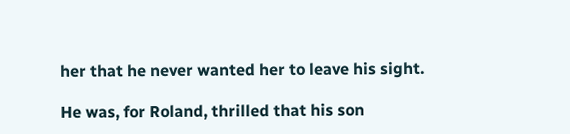her that he never wanted her to leave his sight.

He was, for Roland, thrilled that his son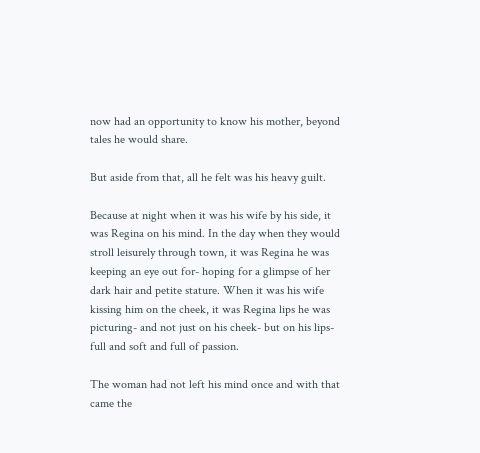now had an opportunity to know his mother, beyond tales he would share.

But aside from that, all he felt was his heavy guilt.

Because at night when it was his wife by his side, it was Regina on his mind. In the day when they would stroll leisurely through town, it was Regina he was keeping an eye out for- hoping for a glimpse of her dark hair and petite stature. When it was his wife kissing him on the cheek, it was Regina lips he was picturing- and not just on his cheek- but on his lips- full and soft and full of passion.

The woman had not left his mind once and with that came the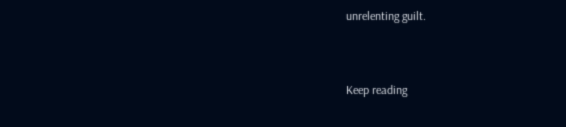unrelenting guilt.


Keep reading